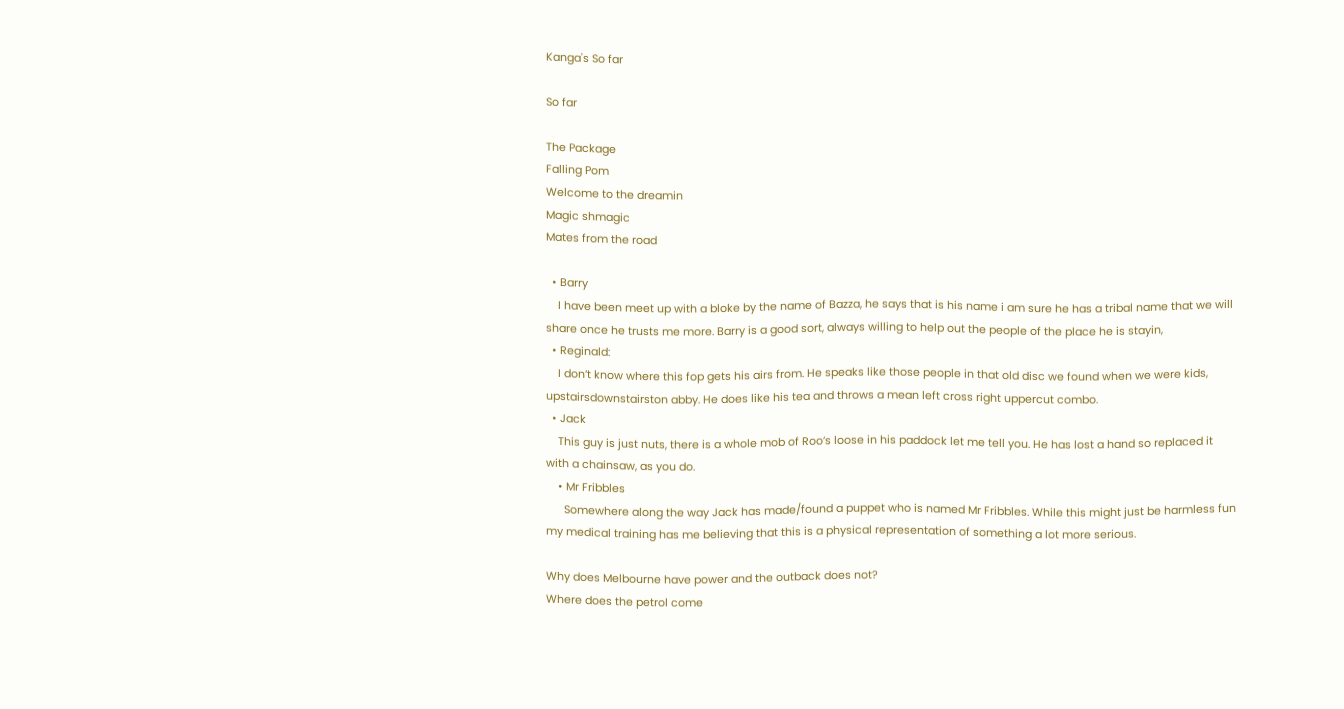Kanga's So far

So far

The Package
Falling Pom
Welcome to the dreamin
Magic shmagic
Mates from the road

  • Barry
    I have been meet up with a bloke by the name of Bazza, he says that is his name i am sure he has a tribal name that we will share once he trusts me more. Barry is a good sort, always willing to help out the people of the place he is stayin,
  • Reginald:
    I don’t know where this fop gets his airs from. He speaks like those people in that old disc we found when we were kids, upstairsdownstairston abby. He does like his tea and throws a mean left cross right uppercut combo.
  • Jack
    This guy is just nuts, there is a whole mob of Roo’s loose in his paddock let me tell you. He has lost a hand so replaced it with a chainsaw, as you do.
    • Mr Fribbles
      Somewhere along the way Jack has made/found a puppet who is named Mr Fribbles. While this might just be harmless fun my medical training has me believing that this is a physical representation of something a lot more serious.

Why does Melbourne have power and the outback does not?
Where does the petrol come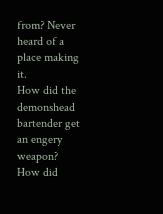from? Never heard of a place making it.
How did the demonshead bartender get an engery weapon?
How did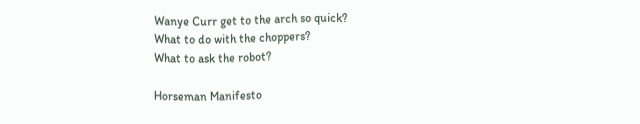Wanye Curr get to the arch so quick?
What to do with the choppers?
What to ask the robot?

Horseman Manifesto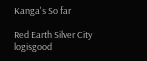Kanga's So far

Red Earth Silver City logisgood